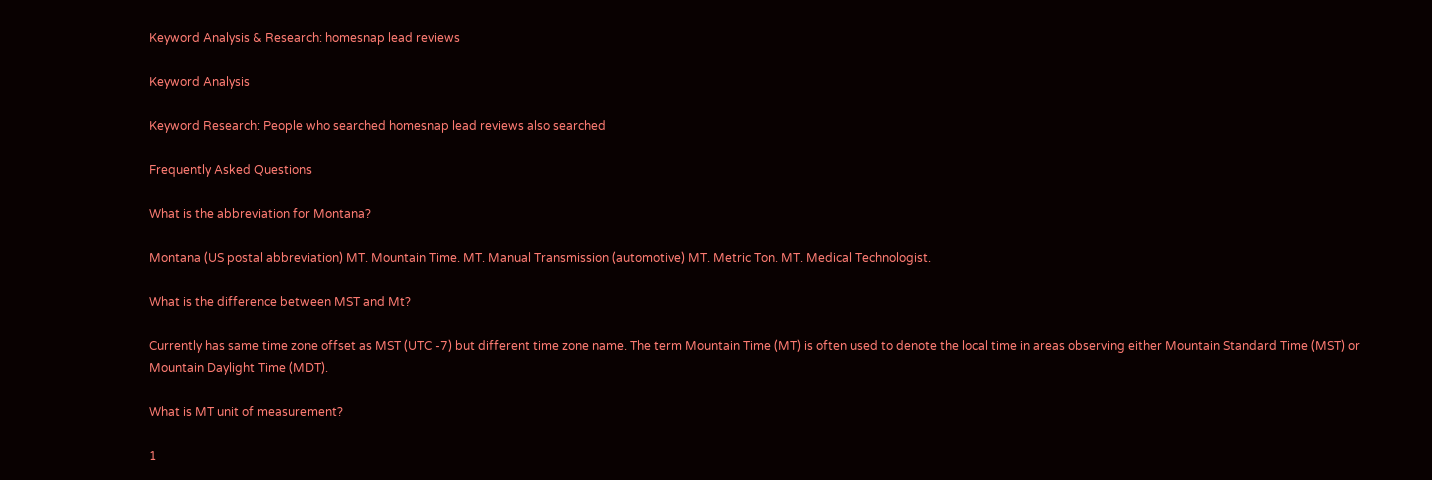Keyword Analysis & Research: homesnap lead reviews

Keyword Analysis

Keyword Research: People who searched homesnap lead reviews also searched

Frequently Asked Questions

What is the abbreviation for Montana?

Montana (US postal abbreviation) MT. Mountain Time. MT. Manual Transmission (automotive) MT. Metric Ton. MT. Medical Technologist.

What is the difference between MST and Mt?

Currently has same time zone offset as MST (UTC -7) but different time zone name. The term Mountain Time (MT) is often used to denote the local time in areas observing either Mountain Standard Time (MST) or Mountain Daylight Time (MDT).

What is MT unit of measurement?

1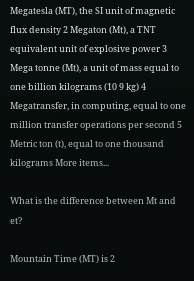Megatesla (MT), the SI unit of magnetic flux density 2 Megaton (Mt), a TNT equivalent unit of explosive power 3 Mega tonne (Mt), a unit of mass equal to one billion kilograms (10 9 kg) 4 Megatransfer, in computing, equal to one million transfer operations per second 5 Metric ton (t), equal to one thousand kilograms More items...

What is the difference between Mt and et?

Mountain Time (MT) is 2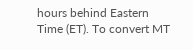hours behind Eastern Time (ET). To convert MT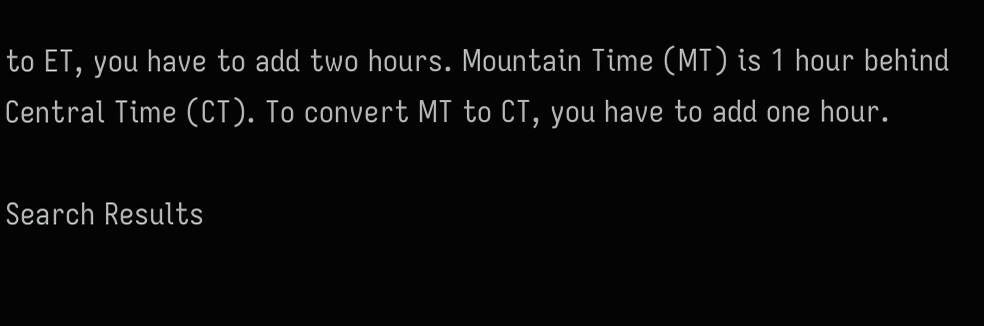to ET, you have to add two hours. Mountain Time (MT) is 1 hour behind Central Time (CT). To convert MT to CT, you have to add one hour.

Search Results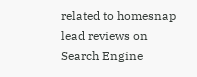related to homesnap lead reviews on Search Engine